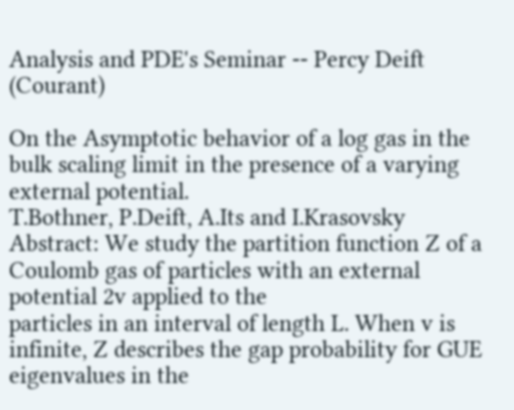Analysis and PDE's Seminar -- Percy Deift (Courant)

On the Asymptotic behavior of a log gas in the bulk scaling limit in the presence of a varying external potential.
T.Bothner, P.Deift, A.Its and I.Krasovsky
Abstract: We study the partition function Z of a Coulomb gas of particles with an external potential 2v applied to the
particles in an interval of length L. When v is infinite, Z describes the gap probability for GUE eigenvalues in the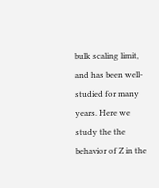bulk scaling limit,
and has been well-studied for many years. Here we study the the behavior of Z in the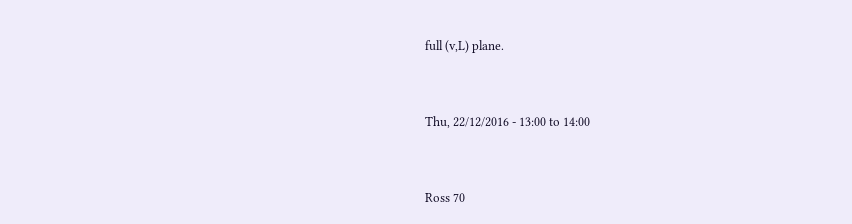full (v,L) plane.


Thu, 22/12/2016 - 13:00 to 14:00


Ross 70